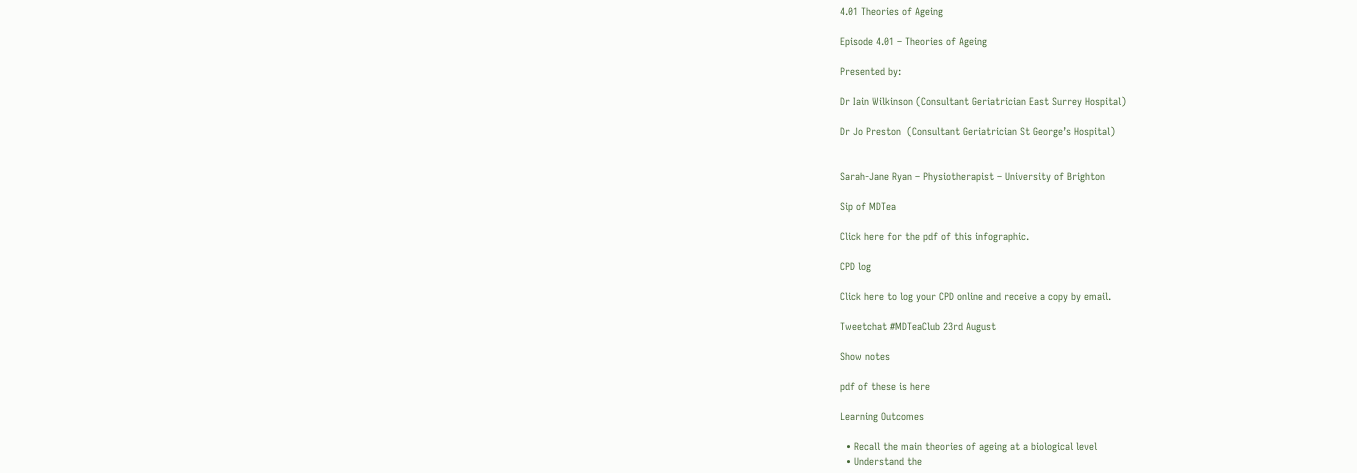4.01 Theories of Ageing

Episode 4.01 – Theories of Ageing

Presented by:

Dr Iain Wilkinson (Consultant Geriatrician East Surrey Hospital)

Dr Jo Preston  (Consultant Geriatrician St George’s Hospital)


Sarah-Jane Ryan – Physiotherapist – University of Brighton

Sip of MDTea

Click here for the pdf of this infographic.

CPD log

Click here to log your CPD online and receive a copy by email.

Tweetchat #MDTeaClub 23rd August

Show notes

pdf of these is here

Learning Outcomes

  • Recall the main theories of ageing at a biological level
  • Understand the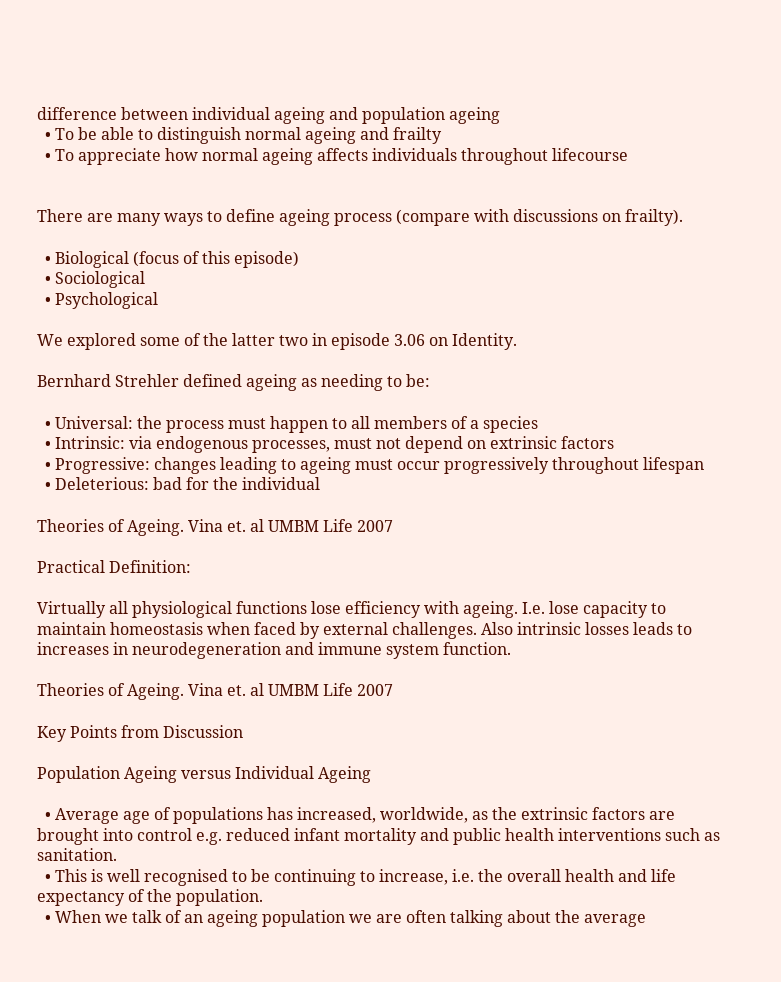difference between individual ageing and population ageing
  • To be able to distinguish normal ageing and frailty
  • To appreciate how normal ageing affects individuals throughout lifecourse


There are many ways to define ageing process (compare with discussions on frailty).

  • Biological (focus of this episode)
  • Sociological
  • Psychological

We explored some of the latter two in episode 3.06 on Identity.

Bernhard Strehler defined ageing as needing to be:

  • Universal: the process must happen to all members of a species
  • Intrinsic: via endogenous processes, must not depend on extrinsic factors
  • Progressive: changes leading to ageing must occur progressively throughout lifespan
  • Deleterious: bad for the individual

Theories of Ageing. Vina et. al UMBM Life 2007

Practical Definition:

Virtually all physiological functions lose efficiency with ageing. I.e. lose capacity to maintain homeostasis when faced by external challenges. Also intrinsic losses leads to increases in neurodegeneration and immune system function.

Theories of Ageing. Vina et. al UMBM Life 2007

Key Points from Discussion

Population Ageing versus Individual Ageing

  • Average age of populations has increased, worldwide, as the extrinsic factors are brought into control e.g. reduced infant mortality and public health interventions such as sanitation.
  • This is well recognised to be continuing to increase, i.e. the overall health and life expectancy of the population.
  • When we talk of an ageing population we are often talking about the average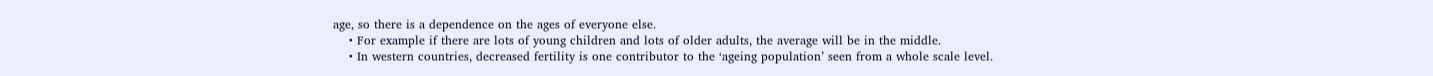age, so there is a dependence on the ages of everyone else.
    • For example if there are lots of young children and lots of older adults, the average will be in the middle.
    • In western countries, decreased fertility is one contributor to the ‘ageing population’ seen from a whole scale level.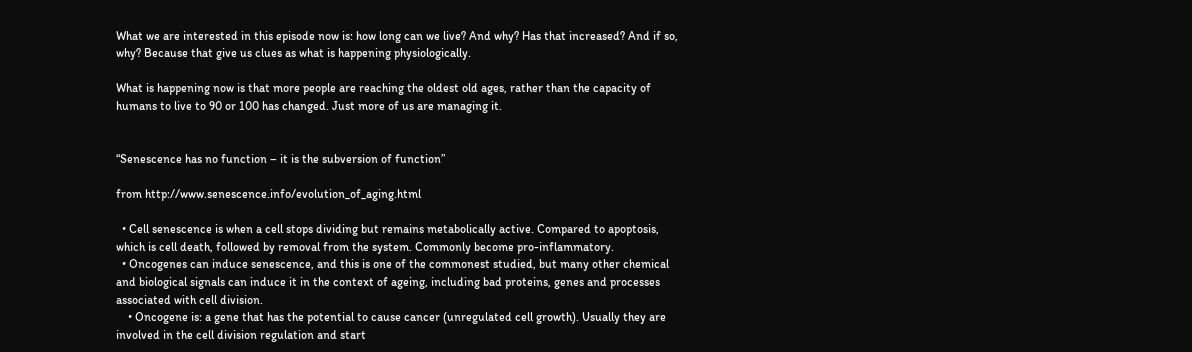What we are interested in this episode now is: how long can we live? And why? Has that increased? And if so, why? Because that give us clues as what is happening physiologically.

What is happening now is that more people are reaching the oldest old ages, rather than the capacity of humans to live to 90 or 100 has changed. Just more of us are managing it.


“Senescence has no function – it is the subversion of function”

from http://www.senescence.info/evolution_of_aging.html

  • Cell senescence is when a cell stops dividing but remains metabolically active. Compared to apoptosis, which is cell death, followed by removal from the system. Commonly become pro-inflammatory.
  • Oncogenes can induce senescence, and this is one of the commonest studied, but many other chemical and biological signals can induce it in the context of ageing, including bad proteins, genes and processes associated with cell division.
    • Oncogene is: a gene that has the potential to cause cancer (unregulated cell growth). Usually they are involved in the cell division regulation and start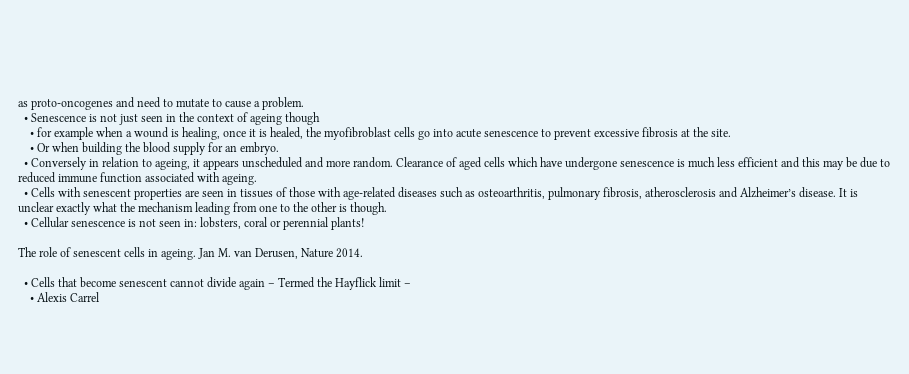as proto-oncogenes and need to mutate to cause a problem.
  • Senescence is not just seen in the context of ageing though
    • for example when a wound is healing, once it is healed, the myofibroblast cells go into acute senescence to prevent excessive fibrosis at the site.
    • Or when building the blood supply for an embryo.
  • Conversely in relation to ageing, it appears unscheduled and more random. Clearance of aged cells which have undergone senescence is much less efficient and this may be due to reduced immune function associated with ageing.
  • Cells with senescent properties are seen in tissues of those with age-related diseases such as osteoarthritis, pulmonary fibrosis, atherosclerosis and Alzheimer’s disease. It is unclear exactly what the mechanism leading from one to the other is though.
  • Cellular senescence is not seen in: lobsters, coral or perennial plants!

The role of senescent cells in ageing. Jan M. van Derusen, Nature 2014.

  • Cells that become senescent cannot divide again – Termed the Hayflick limit –
    • Alexis Carrel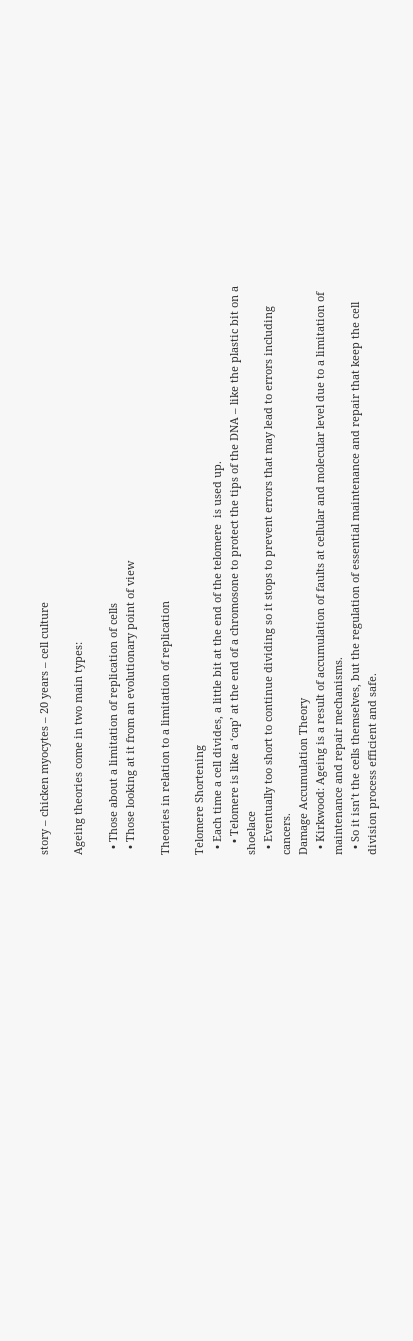story – chicken myocytes – 20 years – cell culture

Ageing theories come in two main types:

  • Those about a limitation of replication of cells
  • Those looking at it from an evolutionary point of view

Theories in relation to a limitation of replication

Telomere Shortening
  • Each time a cell divides, a little bit at the end of the telomere  is used up.
    • Telomere is like a ‘cap’ at the end of a chromosone to protect the tips of the DNA – like the plastic bit on a shoelace
  • Eventually too short to continue dividing so it stops to prevent errors that may lead to errors including cancers.
Damage Accumulation Theory
  • Kirkwood: Ageing is a result of accumulation of faults at cellular and molecular level due to a limitation of maintenance and repair mechanisms.
  • So it isn’t the cells themselves, but the regulation of essential maintenance and repair that keep the cell division process efficient and safe.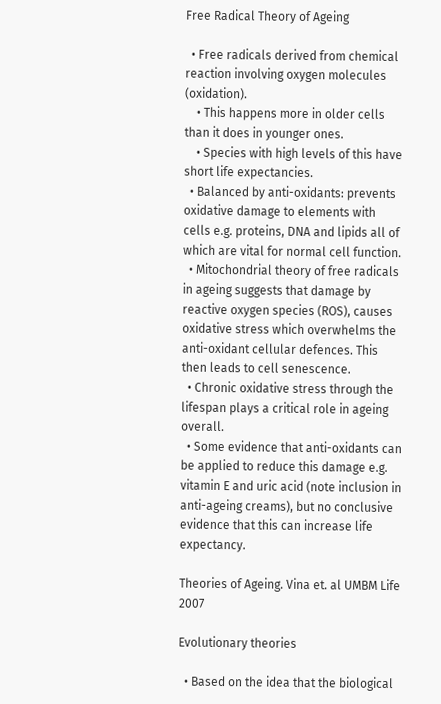Free Radical Theory of Ageing

  • Free radicals derived from chemical reaction involving oxygen molecules (oxidation).
    • This happens more in older cells than it does in younger ones.
    • Species with high levels of this have short life expectancies.
  • Balanced by anti-oxidants: prevents oxidative damage to elements with cells e.g. proteins, DNA and lipids all of which are vital for normal cell function.
  • Mitochondrial theory of free radicals in ageing suggests that damage by reactive oxygen species (ROS), causes oxidative stress which overwhelms the anti-oxidant cellular defences. This then leads to cell senescence.
  • Chronic oxidative stress through the lifespan plays a critical role in ageing overall.
  • Some evidence that anti-oxidants can be applied to reduce this damage e.g. vitamin E and uric acid (note inclusion in anti-ageing creams), but no conclusive evidence that this can increase life expectancy.

Theories of Ageing. Vina et. al UMBM Life 2007

Evolutionary theories

  • Based on the idea that the biological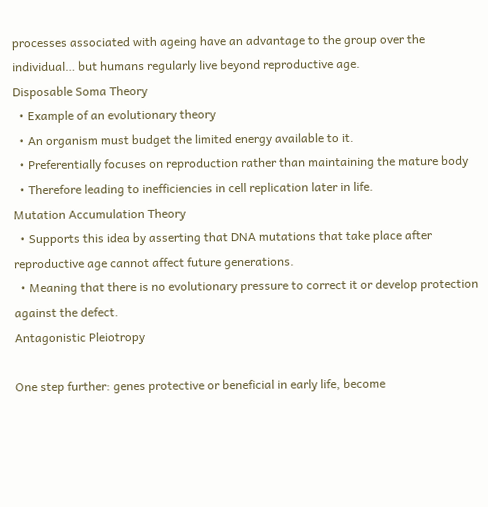processes associated with ageing have an advantage to the group over the individual… but humans regularly live beyond reproductive age.
Disposable Soma Theory
  • Example of an evolutionary theory
  • An organism must budget the limited energy available to it.
  • Preferentially focuses on reproduction rather than maintaining the mature body
  • Therefore leading to inefficiencies in cell replication later in life.
Mutation Accumulation Theory
  • Supports this idea by asserting that DNA mutations that take place after reproductive age cannot affect future generations.
  • Meaning that there is no evolutionary pressure to correct it or develop protection against the defect.
Antagonistic Pleiotropy

One step further: genes protective or beneficial in early life, become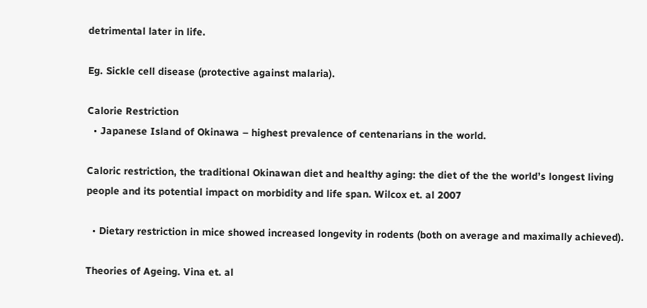detrimental later in life.

Eg. Sickle cell disease (protective against malaria).

Calorie Restriction
  • Japanese Island of Okinawa – highest prevalence of centenarians in the world.

Caloric restriction, the traditional Okinawan diet and healthy aging: the diet of the the world’s longest living people and its potential impact on morbidity and life span. Wilcox et. al 2007

  • Dietary restriction in mice showed increased longevity in rodents (both on average and maximally achieved).

Theories of Ageing. Vina et. al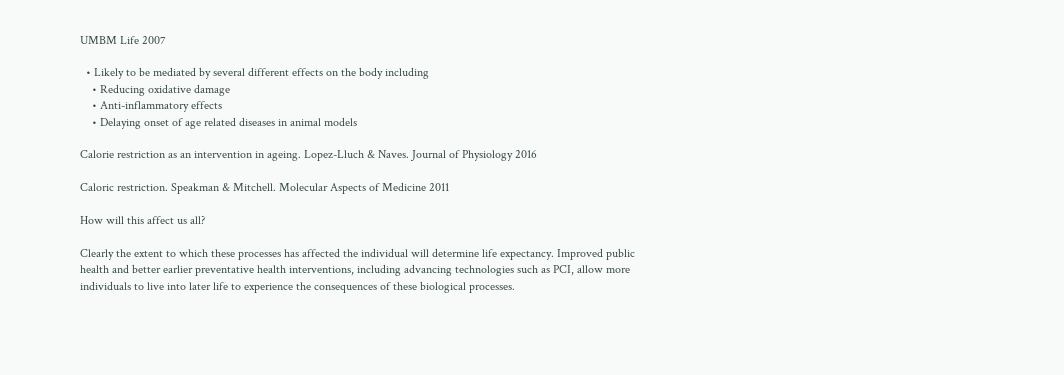UMBM Life 2007

  • Likely to be mediated by several different effects on the body including
    • Reducing oxidative damage
    • Anti-inflammatory effects
    • Delaying onset of age related diseases in animal models

Calorie restriction as an intervention in ageing. Lopez-Lluch & Naves. Journal of Physiology 2016

Caloric restriction. Speakman & Mitchell. Molecular Aspects of Medicine 2011

How will this affect us all?

Clearly the extent to which these processes has affected the individual will determine life expectancy. Improved public health and better earlier preventative health interventions, including advancing technologies such as PCI, allow more individuals to live into later life to experience the consequences of these biological processes.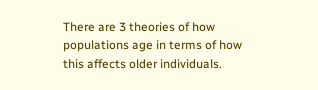There are 3 theories of how populations age in terms of how this affects older individuals.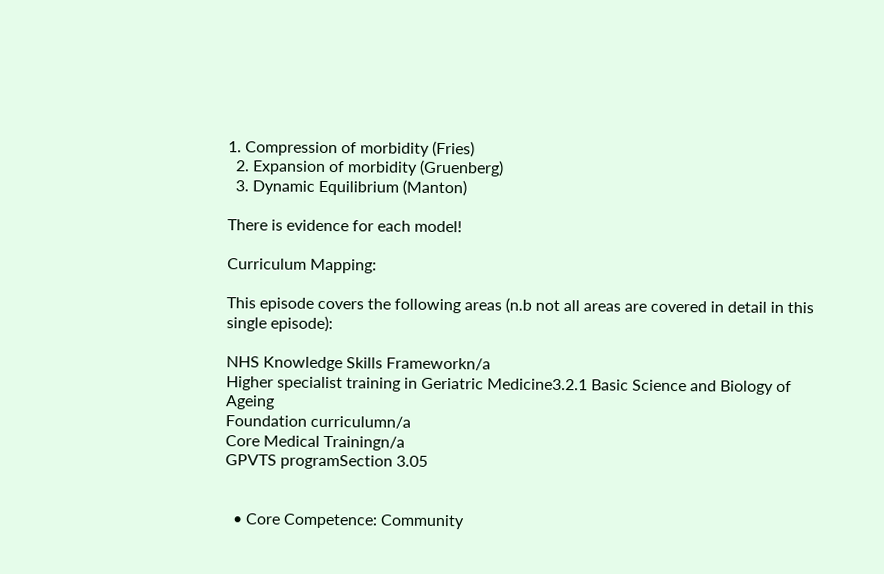1. Compression of morbidity (Fries)
  2. Expansion of morbidity (Gruenberg)
  3. Dynamic Equilibrium (Manton)

There is evidence for each model!

Curriculum Mapping:

This episode covers the following areas (n.b not all areas are covered in detail in this single episode):

NHS Knowledge Skills Frameworkn/a
Higher specialist training in Geriatric Medicine3.2.1 Basic Science and Biology of Ageing
Foundation curriculumn/a
Core Medical Trainingn/a
GPVTS programSection 3.05


  • Core Competence: Community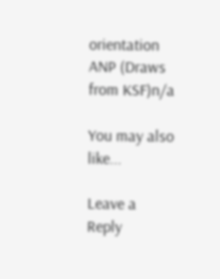orientation
ANP (Draws from KSF)n/a

You may also like...

Leave a Reply